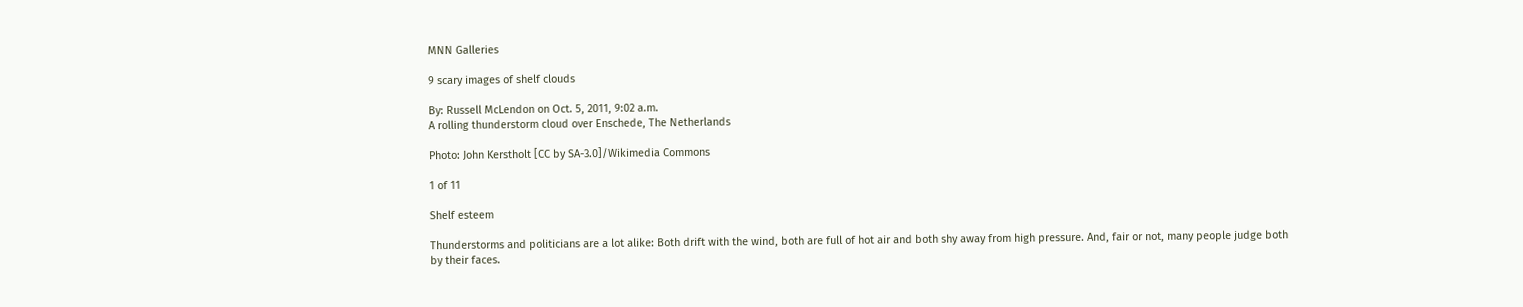MNN Galleries

9 scary images of shelf clouds

By: Russell McLendon on Oct. 5, 2011, 9:02 a.m.
A rolling thunderstorm cloud over Enschede, The Netherlands

Photo: John Kerstholt [CC by SA-3.0]/Wikimedia Commons

1 of 11

Shelf esteem

Thunderstorms and politicians are a lot alike: Both drift with the wind, both are full of hot air and both shy away from high pressure. And, fair or not, many people judge both by their faces.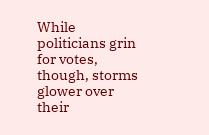While politicians grin for votes, though, storms glower over their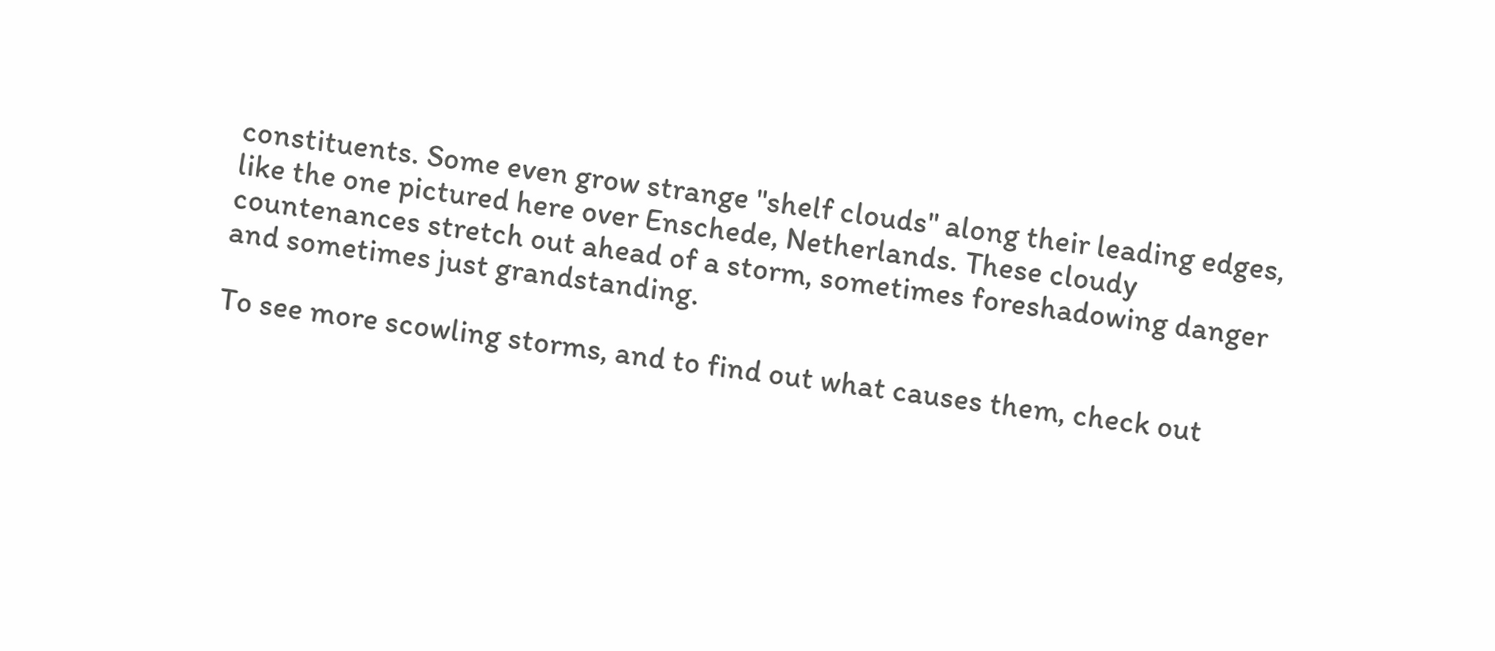constituents. Some even grow strange "shelf clouds" along their leading edges, like the one pictured here over Enschede, Netherlands. These cloudy countenances stretch out ahead of a storm, sometimes foreshadowing danger and sometimes just grandstanding.

To see more scowling storms, and to find out what causes them, check out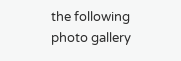the following photo gallery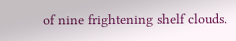of nine frightening shelf clouds.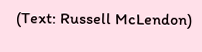(Text: Russell McLendon)